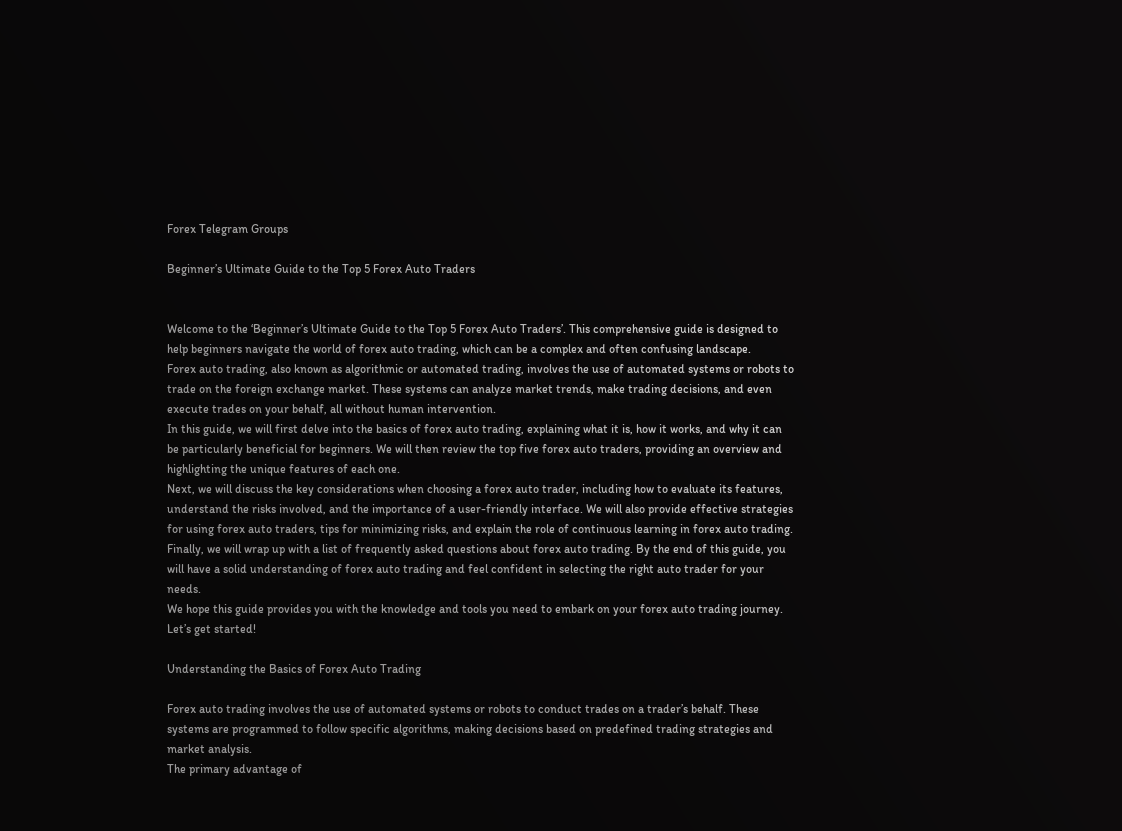Forex Telegram Groups

Beginner’s Ultimate Guide to the Top 5 Forex Auto Traders


Welcome to the ‘Beginner’s Ultimate Guide to the Top 5 Forex Auto Traders’. This comprehensive guide is designed to help beginners navigate the world of forex auto trading, which can be a complex and often confusing landscape.
Forex auto trading, also known as algorithmic or automated trading, involves the use of automated systems or robots to trade on the foreign exchange market. These systems can analyze market trends, make trading decisions, and even execute trades on your behalf, all without human intervention.
In this guide, we will first delve into the basics of forex auto trading, explaining what it is, how it works, and why it can be particularly beneficial for beginners. We will then review the top five forex auto traders, providing an overview and highlighting the unique features of each one.
Next, we will discuss the key considerations when choosing a forex auto trader, including how to evaluate its features, understand the risks involved, and the importance of a user-friendly interface. We will also provide effective strategies for using forex auto traders, tips for minimizing risks, and explain the role of continuous learning in forex auto trading.
Finally, we will wrap up with a list of frequently asked questions about forex auto trading. By the end of this guide, you will have a solid understanding of forex auto trading and feel confident in selecting the right auto trader for your needs.
We hope this guide provides you with the knowledge and tools you need to embark on your forex auto trading journey. Let’s get started!

Understanding the Basics of Forex Auto Trading

Forex auto trading involves the use of automated systems or robots to conduct trades on a trader’s behalf. These systems are programmed to follow specific algorithms, making decisions based on predefined trading strategies and market analysis.
The primary advantage of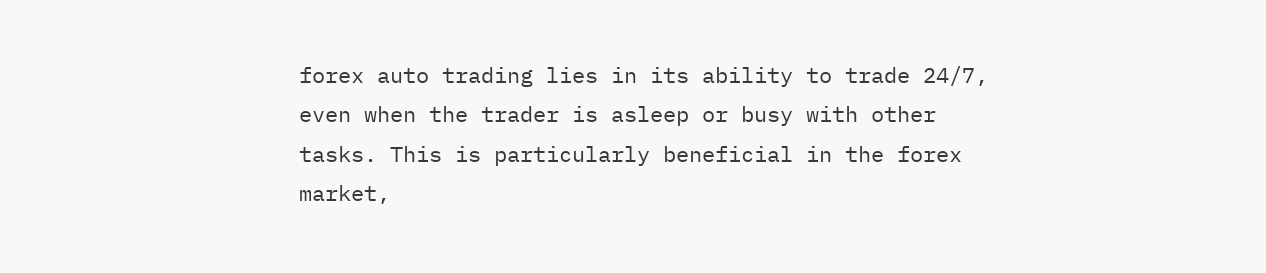forex auto trading lies in its ability to trade 24/7, even when the trader is asleep or busy with other tasks. This is particularly beneficial in the forex market,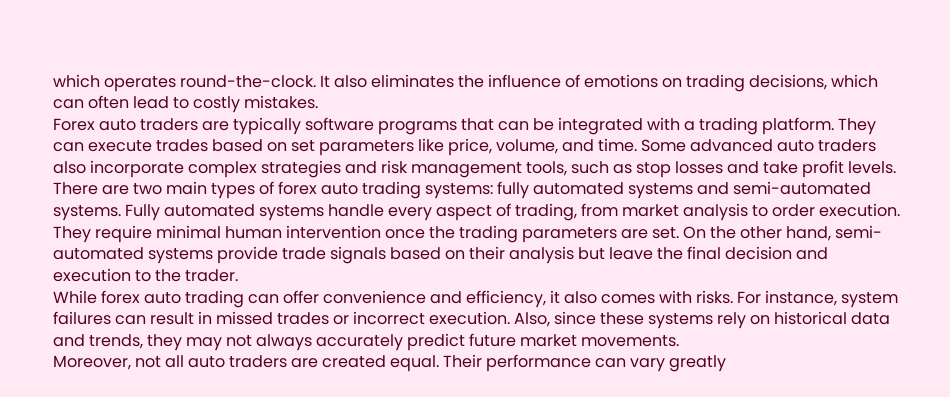which operates round-the-clock. It also eliminates the influence of emotions on trading decisions, which can often lead to costly mistakes.
Forex auto traders are typically software programs that can be integrated with a trading platform. They can execute trades based on set parameters like price, volume, and time. Some advanced auto traders also incorporate complex strategies and risk management tools, such as stop losses and take profit levels.
There are two main types of forex auto trading systems: fully automated systems and semi-automated systems. Fully automated systems handle every aspect of trading, from market analysis to order execution. They require minimal human intervention once the trading parameters are set. On the other hand, semi-automated systems provide trade signals based on their analysis but leave the final decision and execution to the trader.
While forex auto trading can offer convenience and efficiency, it also comes with risks. For instance, system failures can result in missed trades or incorrect execution. Also, since these systems rely on historical data and trends, they may not always accurately predict future market movements.
Moreover, not all auto traders are created equal. Their performance can vary greatly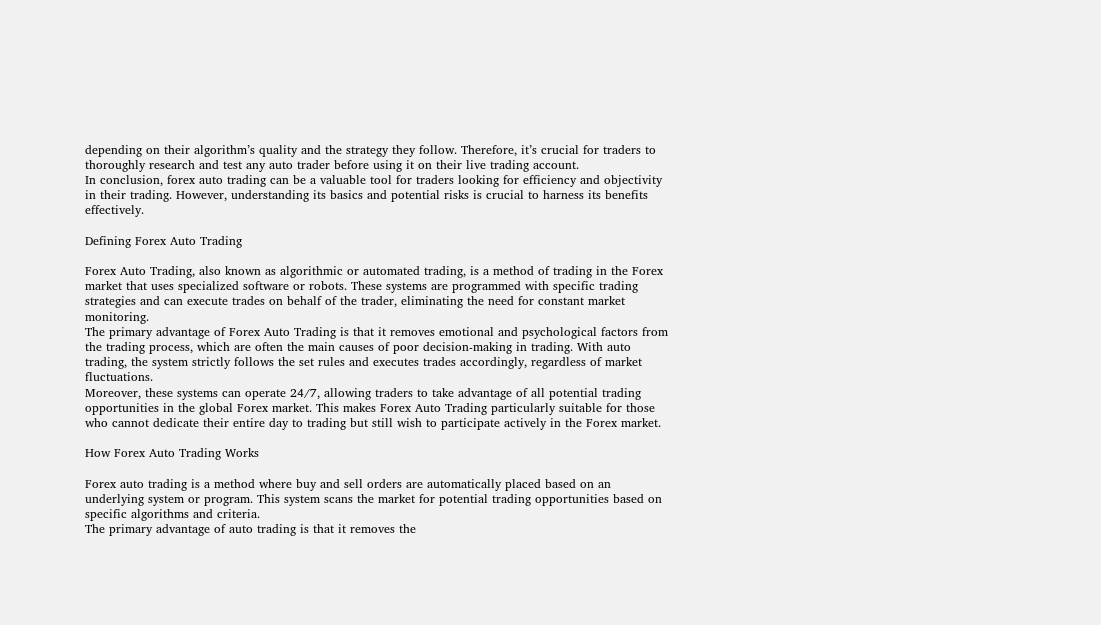depending on their algorithm’s quality and the strategy they follow. Therefore, it’s crucial for traders to thoroughly research and test any auto trader before using it on their live trading account.
In conclusion, forex auto trading can be a valuable tool for traders looking for efficiency and objectivity in their trading. However, understanding its basics and potential risks is crucial to harness its benefits effectively.

Defining Forex Auto Trading

Forex Auto Trading, also known as algorithmic or automated trading, is a method of trading in the Forex market that uses specialized software or robots. These systems are programmed with specific trading strategies and can execute trades on behalf of the trader, eliminating the need for constant market monitoring.
The primary advantage of Forex Auto Trading is that it removes emotional and psychological factors from the trading process, which are often the main causes of poor decision-making in trading. With auto trading, the system strictly follows the set rules and executes trades accordingly, regardless of market fluctuations.
Moreover, these systems can operate 24/7, allowing traders to take advantage of all potential trading opportunities in the global Forex market. This makes Forex Auto Trading particularly suitable for those who cannot dedicate their entire day to trading but still wish to participate actively in the Forex market.

How Forex Auto Trading Works

Forex auto trading is a method where buy and sell orders are automatically placed based on an underlying system or program. This system scans the market for potential trading opportunities based on specific algorithms and criteria.
The primary advantage of auto trading is that it removes the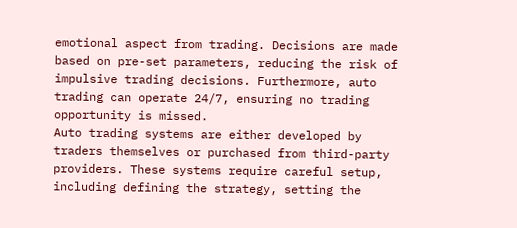emotional aspect from trading. Decisions are made based on pre-set parameters, reducing the risk of impulsive trading decisions. Furthermore, auto trading can operate 24/7, ensuring no trading opportunity is missed.
Auto trading systems are either developed by traders themselves or purchased from third-party providers. These systems require careful setup, including defining the strategy, setting the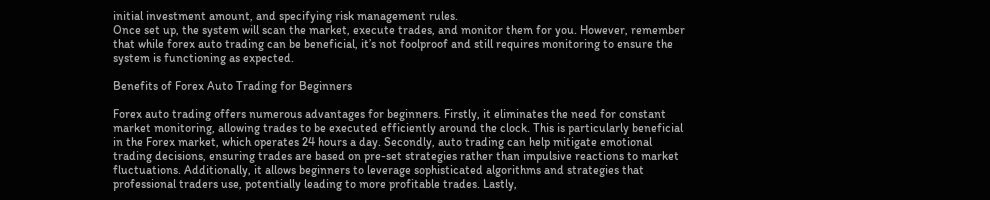initial investment amount, and specifying risk management rules.
Once set up, the system will scan the market, execute trades, and monitor them for you. However, remember that while forex auto trading can be beneficial, it’s not foolproof and still requires monitoring to ensure the system is functioning as expected.

Benefits of Forex Auto Trading for Beginners

Forex auto trading offers numerous advantages for beginners. Firstly, it eliminates the need for constant market monitoring, allowing trades to be executed efficiently around the clock. This is particularly beneficial in the Forex market, which operates 24 hours a day. Secondly, auto trading can help mitigate emotional trading decisions, ensuring trades are based on pre-set strategies rather than impulsive reactions to market fluctuations. Additionally, it allows beginners to leverage sophisticated algorithms and strategies that professional traders use, potentially leading to more profitable trades. Lastly,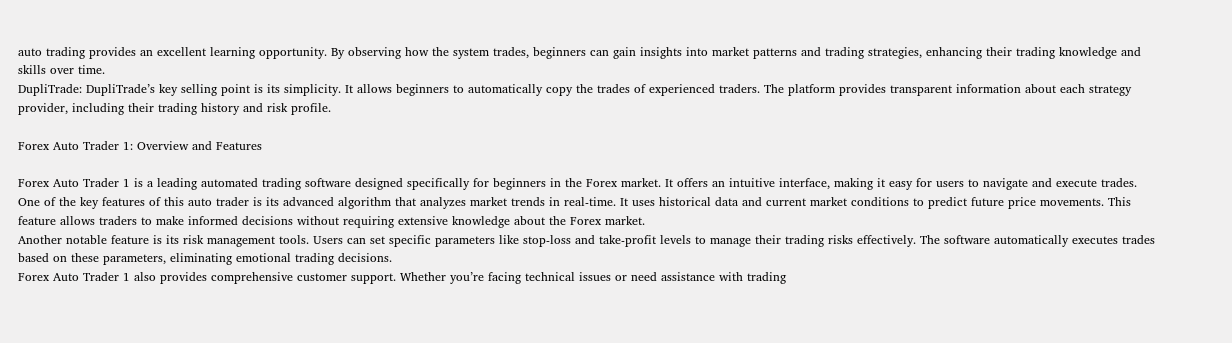auto trading provides an excellent learning opportunity. By observing how the system trades, beginners can gain insights into market patterns and trading strategies, enhancing their trading knowledge and skills over time.
DupliTrade: DupliTrade’s key selling point is its simplicity. It allows beginners to automatically copy the trades of experienced traders. The platform provides transparent information about each strategy provider, including their trading history and risk profile.

Forex Auto Trader 1: Overview and Features

Forex Auto Trader 1 is a leading automated trading software designed specifically for beginners in the Forex market. It offers an intuitive interface, making it easy for users to navigate and execute trades.
One of the key features of this auto trader is its advanced algorithm that analyzes market trends in real-time. It uses historical data and current market conditions to predict future price movements. This feature allows traders to make informed decisions without requiring extensive knowledge about the Forex market.
Another notable feature is its risk management tools. Users can set specific parameters like stop-loss and take-profit levels to manage their trading risks effectively. The software automatically executes trades based on these parameters, eliminating emotional trading decisions.
Forex Auto Trader 1 also provides comprehensive customer support. Whether you’re facing technical issues or need assistance with trading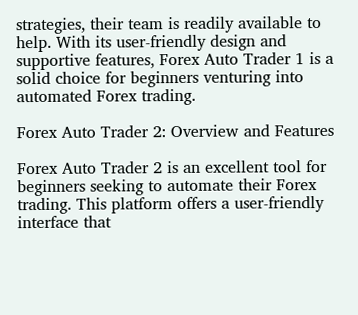strategies, their team is readily available to help. With its user-friendly design and supportive features, Forex Auto Trader 1 is a solid choice for beginners venturing into automated Forex trading.

Forex Auto Trader 2: Overview and Features

Forex Auto Trader 2 is an excellent tool for beginners seeking to automate their Forex trading. This platform offers a user-friendly interface that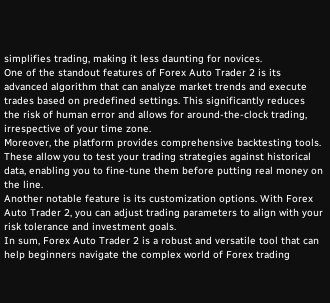simplifies trading, making it less daunting for novices.
One of the standout features of Forex Auto Trader 2 is its advanced algorithm that can analyze market trends and execute trades based on predefined settings. This significantly reduces the risk of human error and allows for around-the-clock trading, irrespective of your time zone.
Moreover, the platform provides comprehensive backtesting tools. These allow you to test your trading strategies against historical data, enabling you to fine-tune them before putting real money on the line.
Another notable feature is its customization options. With Forex Auto Trader 2, you can adjust trading parameters to align with your risk tolerance and investment goals.
In sum, Forex Auto Trader 2 is a robust and versatile tool that can help beginners navigate the complex world of Forex trading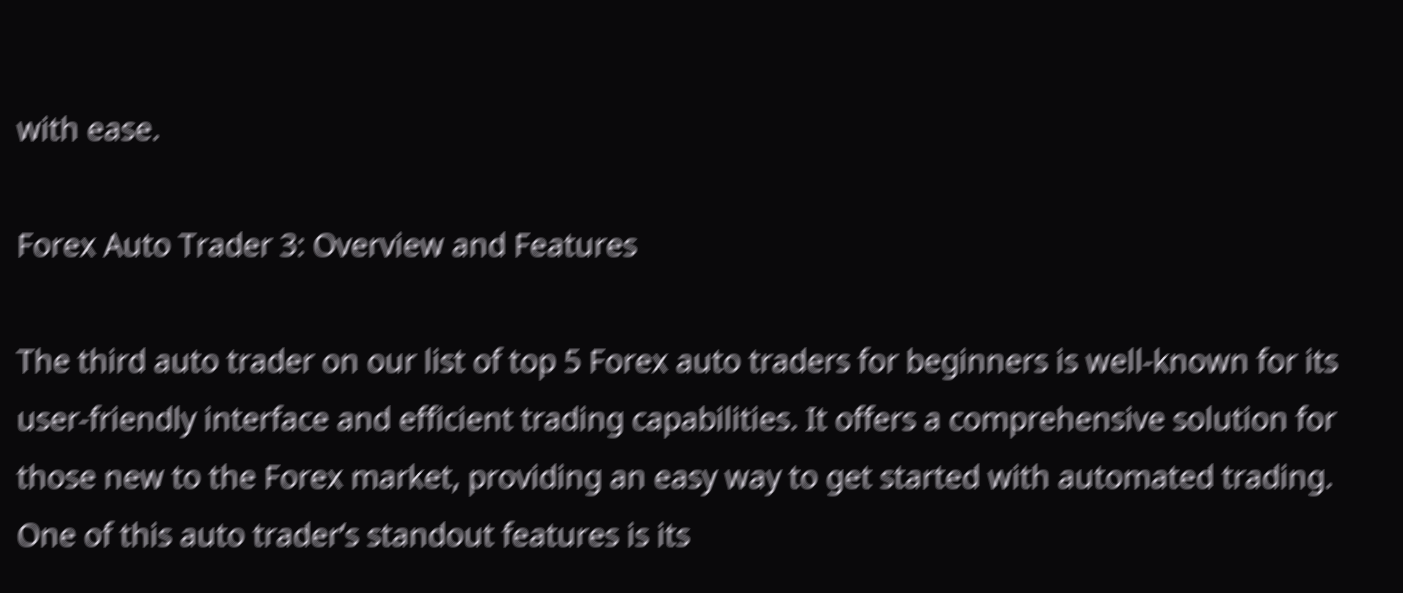with ease.

Forex Auto Trader 3: Overview and Features

The third auto trader on our list of top 5 Forex auto traders for beginners is well-known for its user-friendly interface and efficient trading capabilities. It offers a comprehensive solution for those new to the Forex market, providing an easy way to get started with automated trading.
One of this auto trader’s standout features is its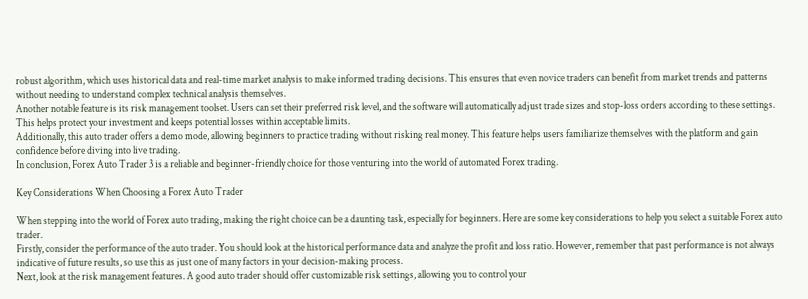robust algorithm, which uses historical data and real-time market analysis to make informed trading decisions. This ensures that even novice traders can benefit from market trends and patterns without needing to understand complex technical analysis themselves.
Another notable feature is its risk management toolset. Users can set their preferred risk level, and the software will automatically adjust trade sizes and stop-loss orders according to these settings. This helps protect your investment and keeps potential losses within acceptable limits.
Additionally, this auto trader offers a demo mode, allowing beginners to practice trading without risking real money. This feature helps users familiarize themselves with the platform and gain confidence before diving into live trading.
In conclusion, Forex Auto Trader 3 is a reliable and beginner-friendly choice for those venturing into the world of automated Forex trading.

Key Considerations When Choosing a Forex Auto Trader

When stepping into the world of Forex auto trading, making the right choice can be a daunting task, especially for beginners. Here are some key considerations to help you select a suitable Forex auto trader.
Firstly, consider the performance of the auto trader. You should look at the historical performance data and analyze the profit and loss ratio. However, remember that past performance is not always indicative of future results, so use this as just one of many factors in your decision-making process.
Next, look at the risk management features. A good auto trader should offer customizable risk settings, allowing you to control your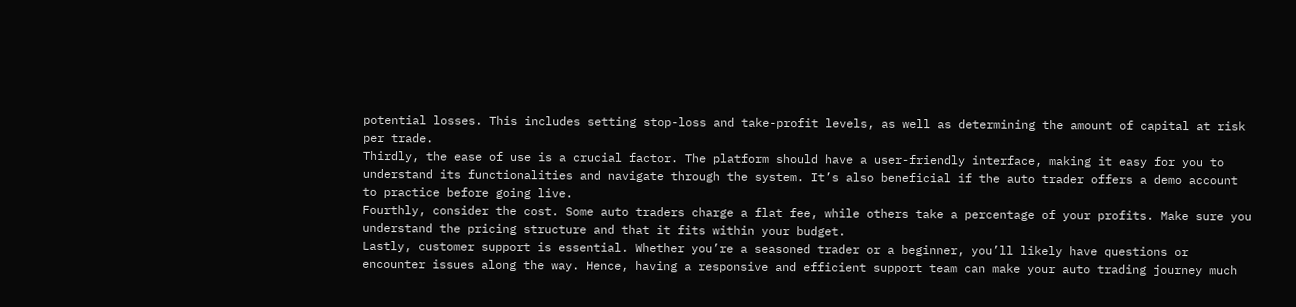potential losses. This includes setting stop-loss and take-profit levels, as well as determining the amount of capital at risk per trade.
Thirdly, the ease of use is a crucial factor. The platform should have a user-friendly interface, making it easy for you to understand its functionalities and navigate through the system. It’s also beneficial if the auto trader offers a demo account to practice before going live.
Fourthly, consider the cost. Some auto traders charge a flat fee, while others take a percentage of your profits. Make sure you understand the pricing structure and that it fits within your budget.
Lastly, customer support is essential. Whether you’re a seasoned trader or a beginner, you’ll likely have questions or encounter issues along the way. Hence, having a responsive and efficient support team can make your auto trading journey much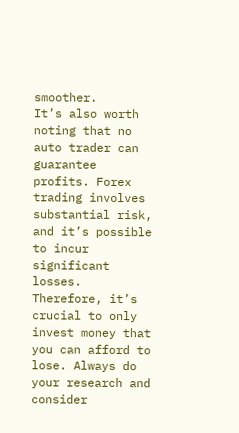smoother.
It’s also worth noting that no auto trader can guarantee profits. Forex trading involves substantial risk, and it’s possible to incur significant losses. Therefore, it’s crucial to only invest money that you can afford to lose. Always do your research and consider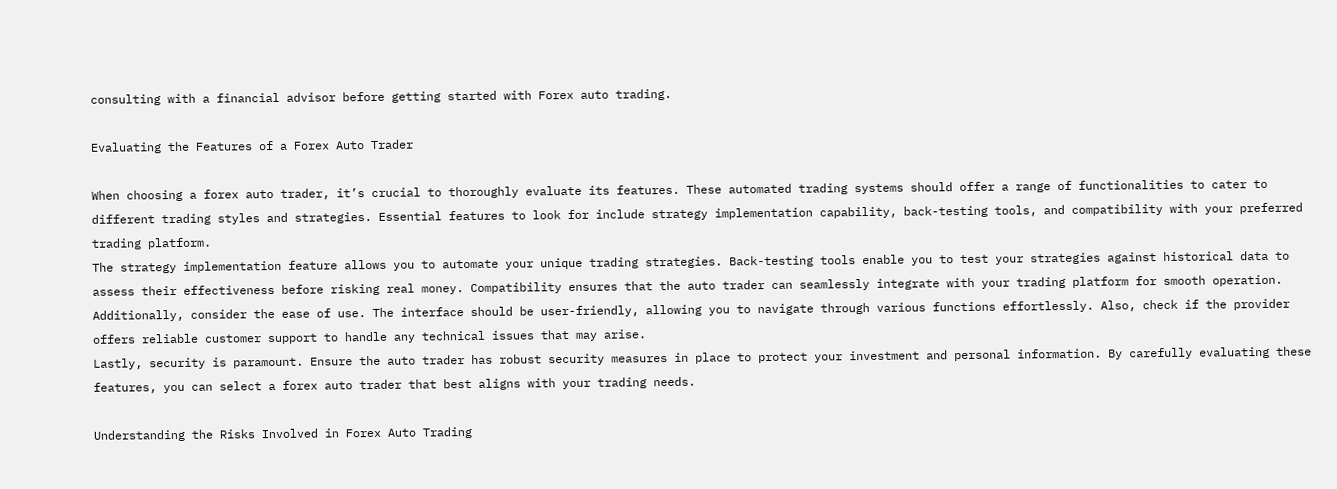consulting with a financial advisor before getting started with Forex auto trading.

Evaluating the Features of a Forex Auto Trader

When choosing a forex auto trader, it’s crucial to thoroughly evaluate its features. These automated trading systems should offer a range of functionalities to cater to different trading styles and strategies. Essential features to look for include strategy implementation capability, back-testing tools, and compatibility with your preferred trading platform.
The strategy implementation feature allows you to automate your unique trading strategies. Back-testing tools enable you to test your strategies against historical data to assess their effectiveness before risking real money. Compatibility ensures that the auto trader can seamlessly integrate with your trading platform for smooth operation.
Additionally, consider the ease of use. The interface should be user-friendly, allowing you to navigate through various functions effortlessly. Also, check if the provider offers reliable customer support to handle any technical issues that may arise.
Lastly, security is paramount. Ensure the auto trader has robust security measures in place to protect your investment and personal information. By carefully evaluating these features, you can select a forex auto trader that best aligns with your trading needs.

Understanding the Risks Involved in Forex Auto Trading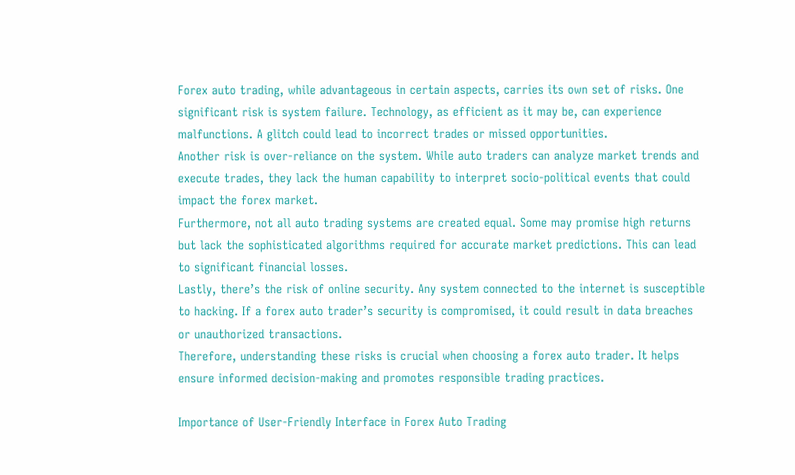Forex auto trading, while advantageous in certain aspects, carries its own set of risks. One significant risk is system failure. Technology, as efficient as it may be, can experience malfunctions. A glitch could lead to incorrect trades or missed opportunities.
Another risk is over-reliance on the system. While auto traders can analyze market trends and execute trades, they lack the human capability to interpret socio-political events that could impact the forex market.
Furthermore, not all auto trading systems are created equal. Some may promise high returns but lack the sophisticated algorithms required for accurate market predictions. This can lead to significant financial losses.
Lastly, there’s the risk of online security. Any system connected to the internet is susceptible to hacking. If a forex auto trader’s security is compromised, it could result in data breaches or unauthorized transactions.
Therefore, understanding these risks is crucial when choosing a forex auto trader. It helps ensure informed decision-making and promotes responsible trading practices.

Importance of User-Friendly Interface in Forex Auto Trading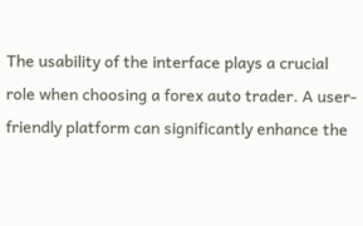The usability of the interface plays a crucial role when choosing a forex auto trader. A user-friendly platform can significantly enhance the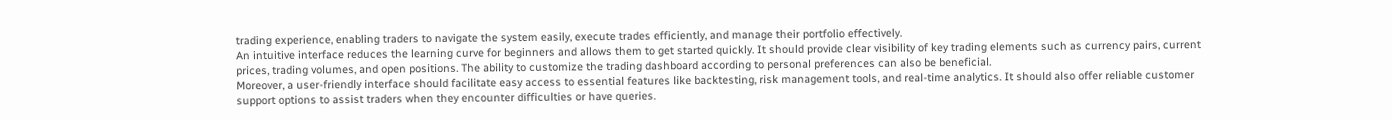trading experience, enabling traders to navigate the system easily, execute trades efficiently, and manage their portfolio effectively.
An intuitive interface reduces the learning curve for beginners and allows them to get started quickly. It should provide clear visibility of key trading elements such as currency pairs, current prices, trading volumes, and open positions. The ability to customize the trading dashboard according to personal preferences can also be beneficial.
Moreover, a user-friendly interface should facilitate easy access to essential features like backtesting, risk management tools, and real-time analytics. It should also offer reliable customer support options to assist traders when they encounter difficulties or have queries.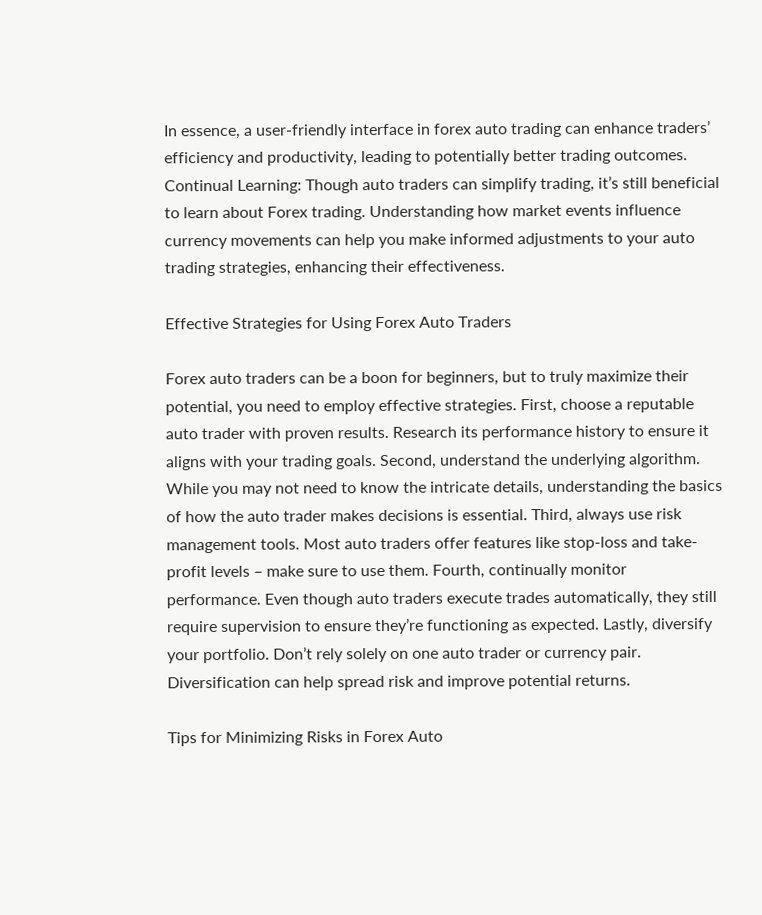In essence, a user-friendly interface in forex auto trading can enhance traders’ efficiency and productivity, leading to potentially better trading outcomes.
Continual Learning: Though auto traders can simplify trading, it’s still beneficial to learn about Forex trading. Understanding how market events influence currency movements can help you make informed adjustments to your auto trading strategies, enhancing their effectiveness.

Effective Strategies for Using Forex Auto Traders

Forex auto traders can be a boon for beginners, but to truly maximize their potential, you need to employ effective strategies. First, choose a reputable auto trader with proven results. Research its performance history to ensure it aligns with your trading goals. Second, understand the underlying algorithm. While you may not need to know the intricate details, understanding the basics of how the auto trader makes decisions is essential. Third, always use risk management tools. Most auto traders offer features like stop-loss and take-profit levels – make sure to use them. Fourth, continually monitor performance. Even though auto traders execute trades automatically, they still require supervision to ensure they’re functioning as expected. Lastly, diversify your portfolio. Don’t rely solely on one auto trader or currency pair. Diversification can help spread risk and improve potential returns.

Tips for Minimizing Risks in Forex Auto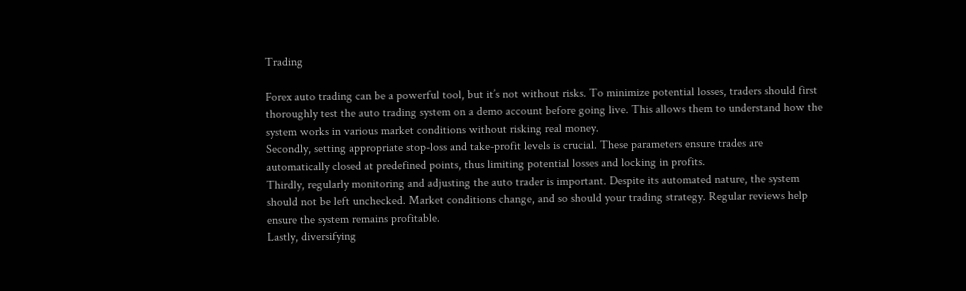Trading

Forex auto trading can be a powerful tool, but it’s not without risks. To minimize potential losses, traders should first thoroughly test the auto trading system on a demo account before going live. This allows them to understand how the system works in various market conditions without risking real money.
Secondly, setting appropriate stop-loss and take-profit levels is crucial. These parameters ensure trades are automatically closed at predefined points, thus limiting potential losses and locking in profits.
Thirdly, regularly monitoring and adjusting the auto trader is important. Despite its automated nature, the system should not be left unchecked. Market conditions change, and so should your trading strategy. Regular reviews help ensure the system remains profitable.
Lastly, diversifying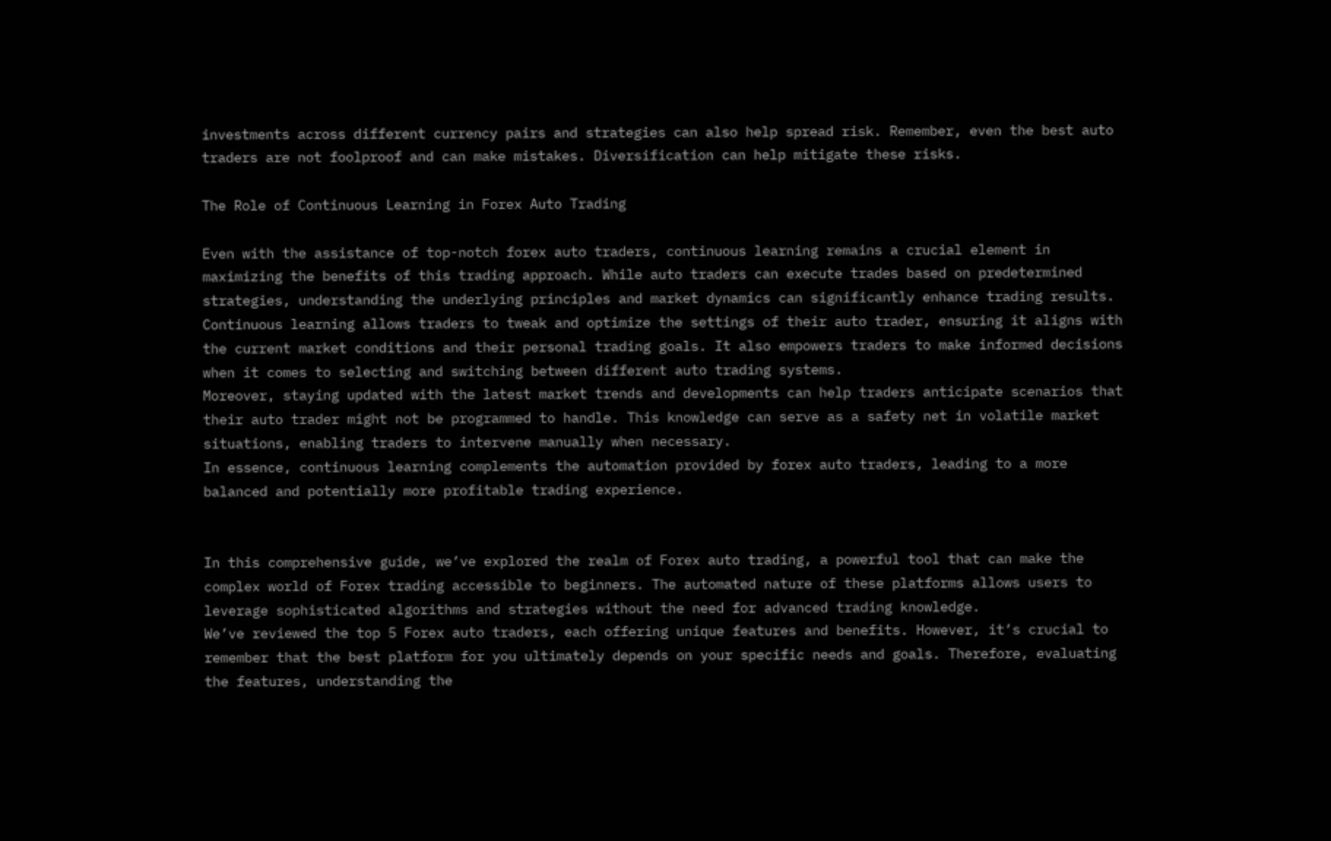investments across different currency pairs and strategies can also help spread risk. Remember, even the best auto traders are not foolproof and can make mistakes. Diversification can help mitigate these risks.

The Role of Continuous Learning in Forex Auto Trading

Even with the assistance of top-notch forex auto traders, continuous learning remains a crucial element in maximizing the benefits of this trading approach. While auto traders can execute trades based on predetermined strategies, understanding the underlying principles and market dynamics can significantly enhance trading results.
Continuous learning allows traders to tweak and optimize the settings of their auto trader, ensuring it aligns with the current market conditions and their personal trading goals. It also empowers traders to make informed decisions when it comes to selecting and switching between different auto trading systems.
Moreover, staying updated with the latest market trends and developments can help traders anticipate scenarios that their auto trader might not be programmed to handle. This knowledge can serve as a safety net in volatile market situations, enabling traders to intervene manually when necessary.
In essence, continuous learning complements the automation provided by forex auto traders, leading to a more balanced and potentially more profitable trading experience.


In this comprehensive guide, we’ve explored the realm of Forex auto trading, a powerful tool that can make the complex world of Forex trading accessible to beginners. The automated nature of these platforms allows users to leverage sophisticated algorithms and strategies without the need for advanced trading knowledge.
We’ve reviewed the top 5 Forex auto traders, each offering unique features and benefits. However, it’s crucial to remember that the best platform for you ultimately depends on your specific needs and goals. Therefore, evaluating the features, understanding the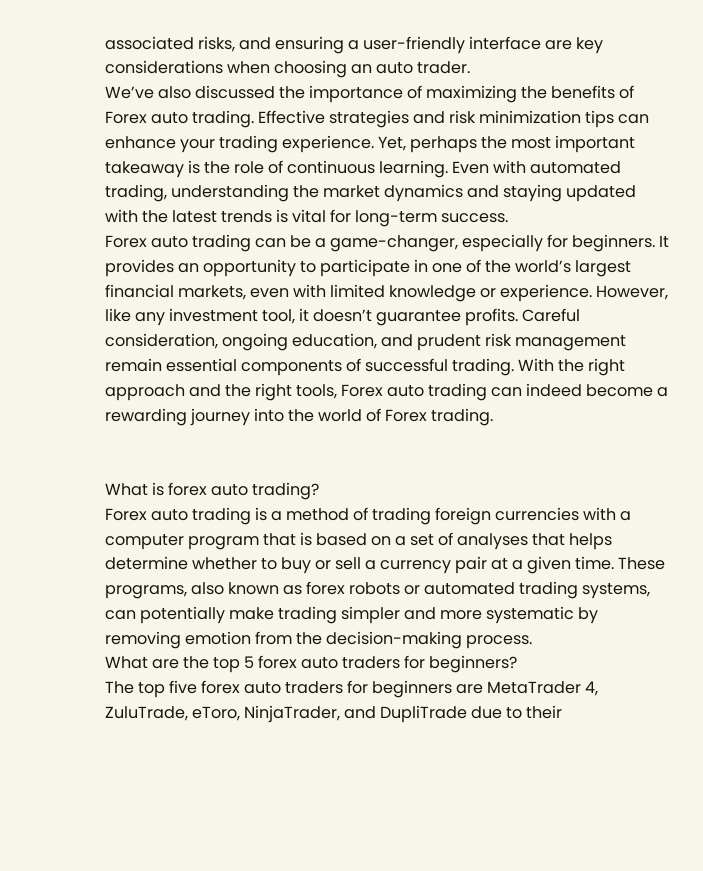associated risks, and ensuring a user-friendly interface are key considerations when choosing an auto trader.
We’ve also discussed the importance of maximizing the benefits of Forex auto trading. Effective strategies and risk minimization tips can enhance your trading experience. Yet, perhaps the most important takeaway is the role of continuous learning. Even with automated trading, understanding the market dynamics and staying updated with the latest trends is vital for long-term success.
Forex auto trading can be a game-changer, especially for beginners. It provides an opportunity to participate in one of the world’s largest financial markets, even with limited knowledge or experience. However, like any investment tool, it doesn’t guarantee profits. Careful consideration, ongoing education, and prudent risk management remain essential components of successful trading. With the right approach and the right tools, Forex auto trading can indeed become a rewarding journey into the world of Forex trading.


What is forex auto trading?
Forex auto trading is a method of trading foreign currencies with a computer program that is based on a set of analyses that helps determine whether to buy or sell a currency pair at a given time. These programs, also known as forex robots or automated trading systems, can potentially make trading simpler and more systematic by removing emotion from the decision-making process.
What are the top 5 forex auto traders for beginners?
The top five forex auto traders for beginners are MetaTrader 4, ZuluTrade, eToro, NinjaTrader, and DupliTrade due to their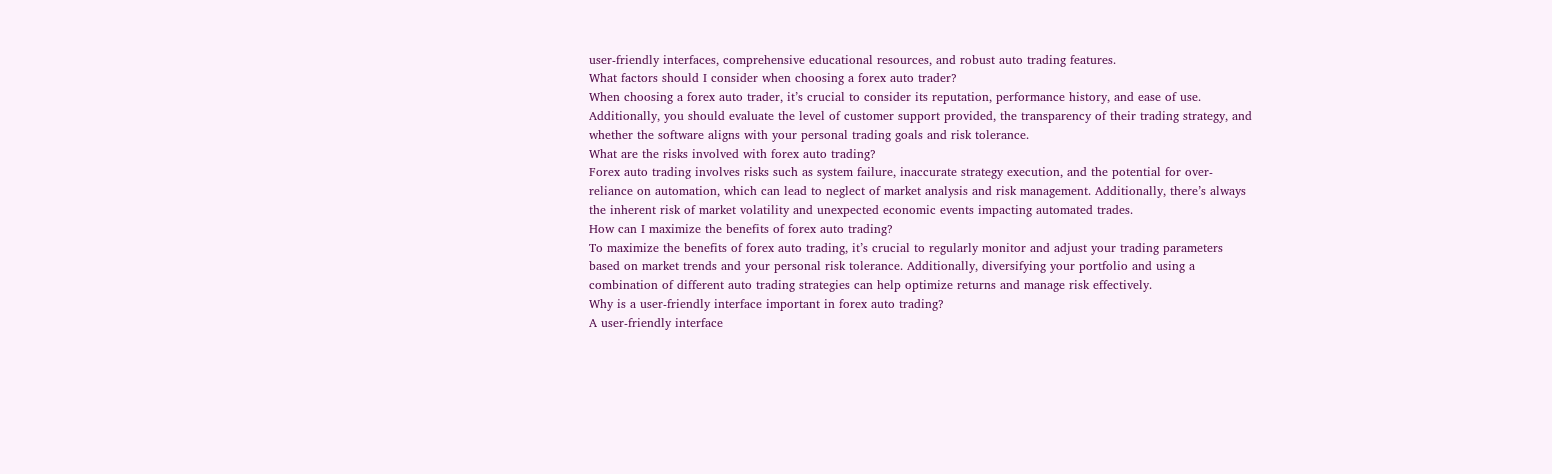user-friendly interfaces, comprehensive educational resources, and robust auto trading features.
What factors should I consider when choosing a forex auto trader?
When choosing a forex auto trader, it’s crucial to consider its reputation, performance history, and ease of use. Additionally, you should evaluate the level of customer support provided, the transparency of their trading strategy, and whether the software aligns with your personal trading goals and risk tolerance.
What are the risks involved with forex auto trading?
Forex auto trading involves risks such as system failure, inaccurate strategy execution, and the potential for over-reliance on automation, which can lead to neglect of market analysis and risk management. Additionally, there’s always the inherent risk of market volatility and unexpected economic events impacting automated trades.
How can I maximize the benefits of forex auto trading?
To maximize the benefits of forex auto trading, it’s crucial to regularly monitor and adjust your trading parameters based on market trends and your personal risk tolerance. Additionally, diversifying your portfolio and using a combination of different auto trading strategies can help optimize returns and manage risk effectively.
Why is a user-friendly interface important in forex auto trading?
A user-friendly interface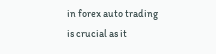in forex auto trading is crucial as it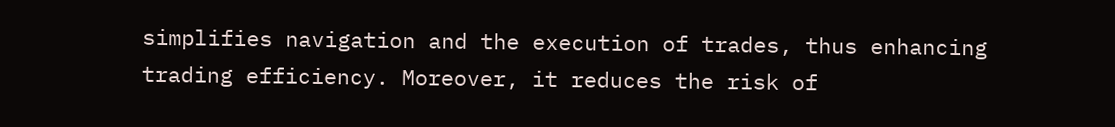simplifies navigation and the execution of trades, thus enhancing trading efficiency. Moreover, it reduces the risk of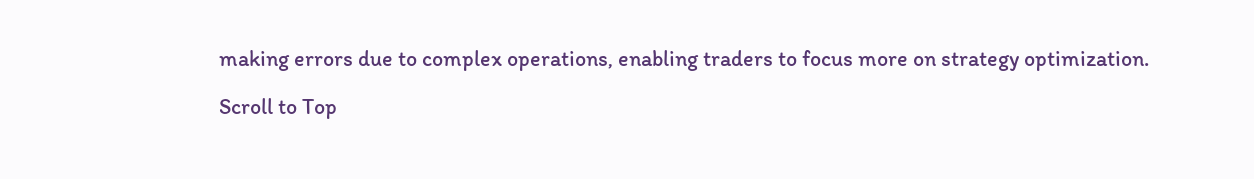making errors due to complex operations, enabling traders to focus more on strategy optimization.

Scroll to Top